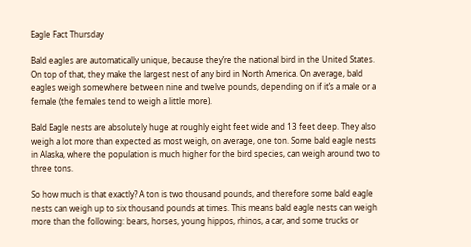Eagle Fact Thursday

Bald eagles are automatically unique, because they’re the national bird in the United States. On top of that, they make the largest nest of any bird in North America. On average, bald eagles weigh somewhere between nine and twelve pounds, depending on if it’s a male or a female (the females tend to weigh a little more).

Bald Eagle nests are absolutely huge at roughly eight feet wide and 13 feet deep. They also weigh a lot more than expected as most weigh, on average, one ton. Some bald eagle nests in Alaska, where the population is much higher for the bird species, can weigh around two to three tons.

So how much is that exactly? A ton is two thousand pounds, and therefore some bald eagle nests can weigh up to six thousand pounds at times. This means bald eagle nests can weigh more than the following: bears, horses, young hippos, rhinos, a car, and some trucks or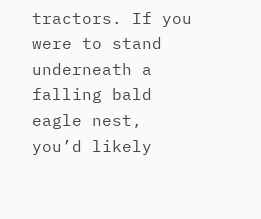tractors. If you were to stand underneath a falling bald eagle nest, you’d likely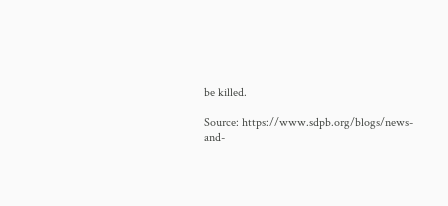be killed.

Source: https://www.sdpb.org/blogs/news-and-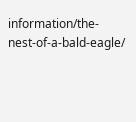information/the-nest-of-a-bald-eagle/